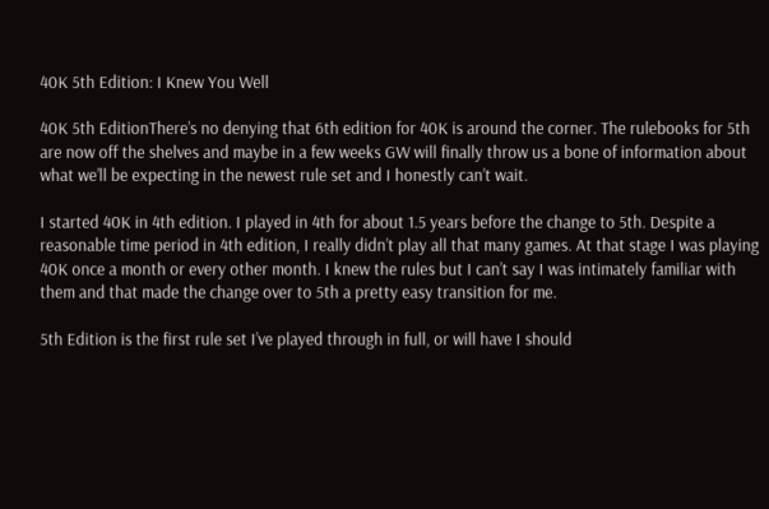40K 5th Edition: I Knew You Well

40K 5th EditionThere’s no denying that 6th edition for 40K is around the corner. The rulebooks for 5th are now off the shelves and maybe in a few weeks GW will finally throw us a bone of information about what we’ll be expecting in the newest rule set and I honestly can’t wait.

I started 40K in 4th edition. I played in 4th for about 1.5 years before the change to 5th. Despite a reasonable time period in 4th edition, I really didn’t play all that many games. At that stage I was playing 40K once a month or every other month. I knew the rules but I can’t say I was intimately familiar with them and that made the change over to 5th a pretty easy transition for me.

5th Edition is the first rule set I’ve played through in full, or will have I should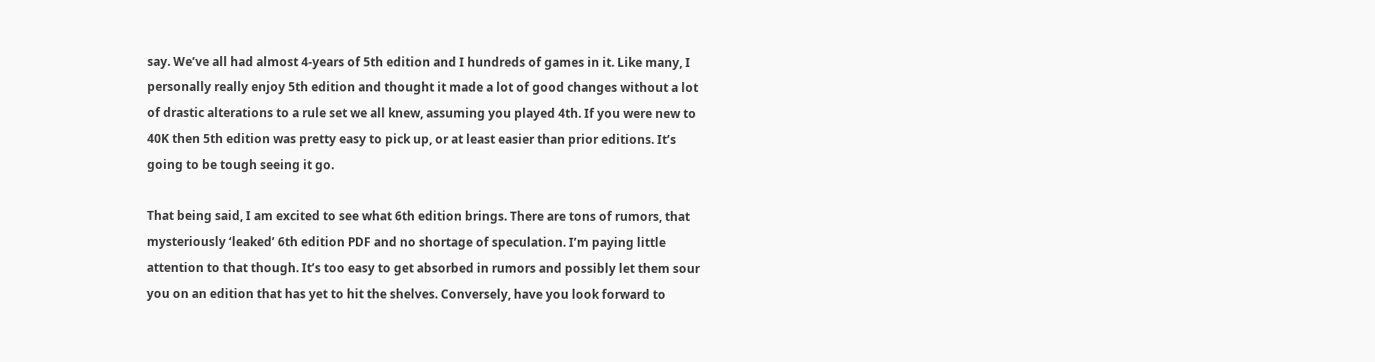say. We’ve all had almost 4-years of 5th edition and I hundreds of games in it. Like many, I personally really enjoy 5th edition and thought it made a lot of good changes without a lot of drastic alterations to a rule set we all knew, assuming you played 4th. If you were new to 40K then 5th edition was pretty easy to pick up, or at least easier than prior editions. It’s going to be tough seeing it go.

That being said, I am excited to see what 6th edition brings. There are tons of rumors, that mysteriously ‘leaked’ 6th edition PDF and no shortage of speculation. I’m paying little attention to that though. It’s too easy to get absorbed in rumors and possibly let them sour you on an edition that has yet to hit the shelves. Conversely, have you look forward to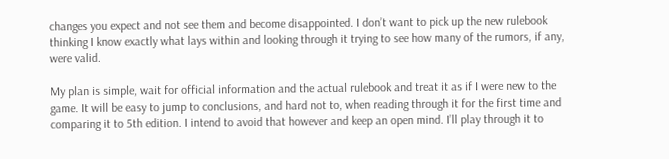changes you expect and not see them and become disappointed. I don’t want to pick up the new rulebook thinking I know exactly what lays within and looking through it trying to see how many of the rumors, if any, were valid.

My plan is simple, wait for official information and the actual rulebook and treat it as if I were new to the game. It will be easy to jump to conclusions, and hard not to, when reading through it for the first time and comparing it to 5th edition. I intend to avoid that however and keep an open mind. I’ll play through it to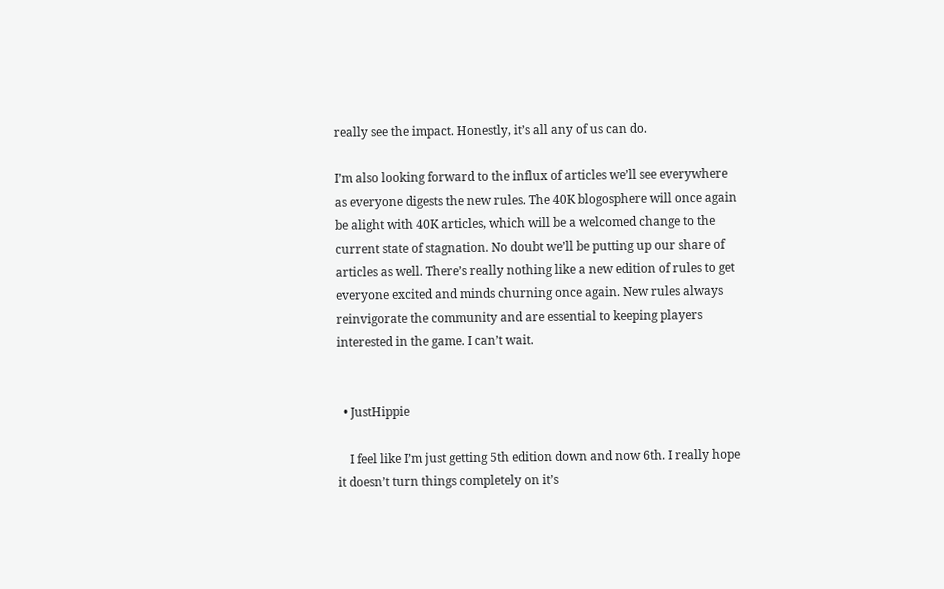really see the impact. Honestly, it’s all any of us can do.

I’m also looking forward to the influx of articles we’ll see everywhere as everyone digests the new rules. The 40K blogosphere will once again be alight with 40K articles, which will be a welcomed change to the current state of stagnation. No doubt we’ll be putting up our share of articles as well. There’s really nothing like a new edition of rules to get everyone excited and minds churning once again. New rules always reinvigorate the community and are essential to keeping players interested in the game. I can’t wait.


  • JustHippie

    I feel like I’m just getting 5th edition down and now 6th. I really hope it doesn’t turn things completely on it’s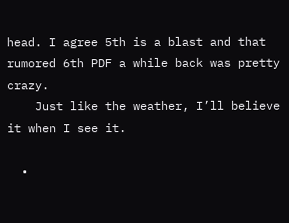head. I agree 5th is a blast and that rumored 6th PDF a while back was pretty crazy.
    Just like the weather, I’ll believe it when I see it.

  •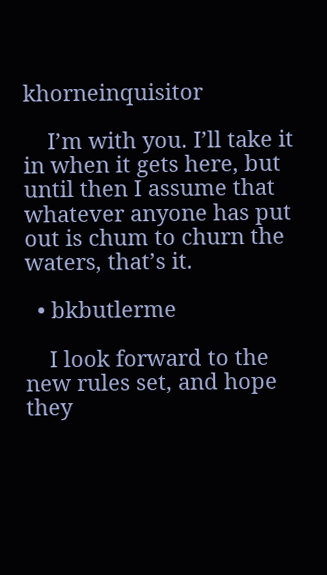khorneinquisitor

    I’m with you. I’ll take it in when it gets here, but until then I assume that whatever anyone has put out is chum to churn the waters, that’s it.

  • bkbutlerme

    I look forward to the new rules set, and hope they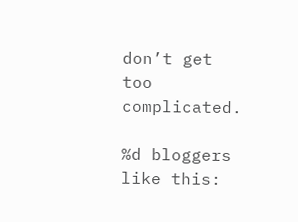don’t get too complicated.

%d bloggers like this: